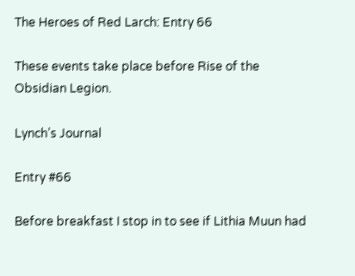The Heroes of Red Larch: Entry 66

These events take place before Rise of the Obsidian Legion.

Lynch’s Journal

Entry #66

Before breakfast I stop in to see if Lithia Muun had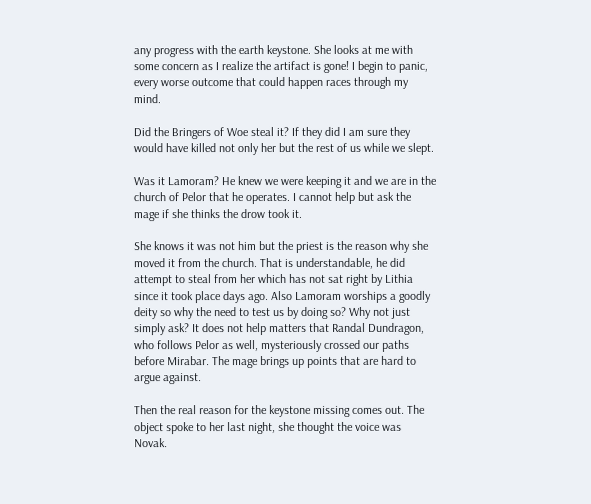any progress with the earth keystone. She looks at me with some concern as I realize the artifact is gone! I begin to panic, every worse outcome that could happen races through my mind.

Did the Bringers of Woe steal it? If they did I am sure they would have killed not only her but the rest of us while we slept.

Was it Lamoram? He knew we were keeping it and we are in the church of Pelor that he operates. I cannot help but ask the mage if she thinks the drow took it.

She knows it was not him but the priest is the reason why she moved it from the church. That is understandable, he did attempt to steal from her which has not sat right by Lithia since it took place days ago. Also Lamoram worships a goodly deity so why the need to test us by doing so? Why not just simply ask? It does not help matters that Randal Dundragon, who follows Pelor as well, mysteriously crossed our paths before Mirabar. The mage brings up points that are hard to argue against.

Then the real reason for the keystone missing comes out. The object spoke to her last night, she thought the voice was Novak.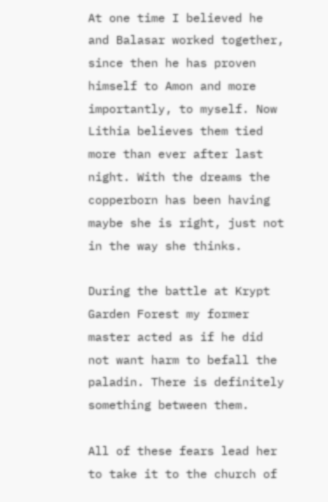At one time I believed he and Balasar worked together, since then he has proven himself to Amon and more importantly, to myself. Now Lithia believes them tied more than ever after last night. With the dreams the copperborn has been having maybe she is right, just not in the way she thinks.

During the battle at Krypt Garden Forest my former master acted as if he did not want harm to befall the paladin. There is definitely something between them.

All of these fears lead her to take it to the church of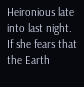Heironious late into last night. If she fears that the Earth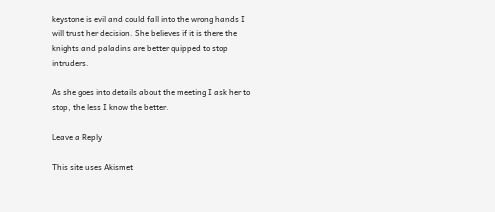keystone is evil and could fall into the wrong hands I will trust her decision. She believes if it is there the knights and paladins are better quipped to stop intruders.

As she goes into details about the meeting I ask her to stop, the less I know the better.

Leave a Reply

This site uses Akismet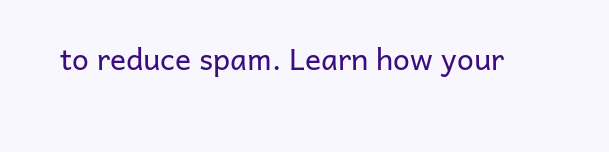to reduce spam. Learn how your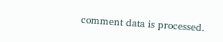comment data is processed.